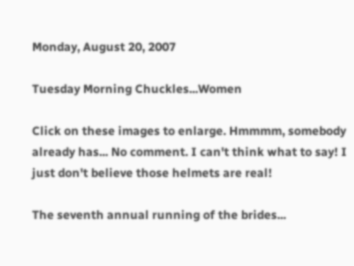Monday, August 20, 2007

Tuesday Morning Chuckles...Women

Click on these images to enlarge. Hmmmm, somebody already has... No comment. I can't think what to say! I just don't believe those helmets are real!

The seventh annual running of the brides...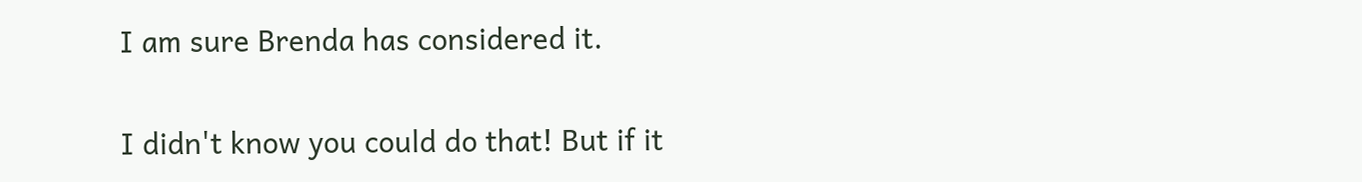I am sure Brenda has considered it.

I didn't know you could do that! But if it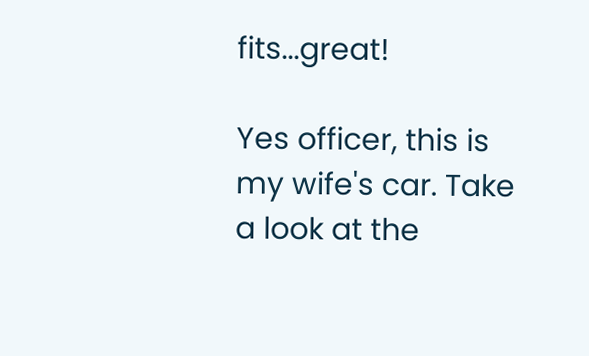fits...great!

Yes officer, this is my wife's car. Take a look at the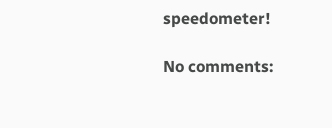speedometer!

No comments: